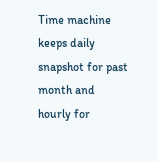Time machine keeps daily snapshot for past month and hourly for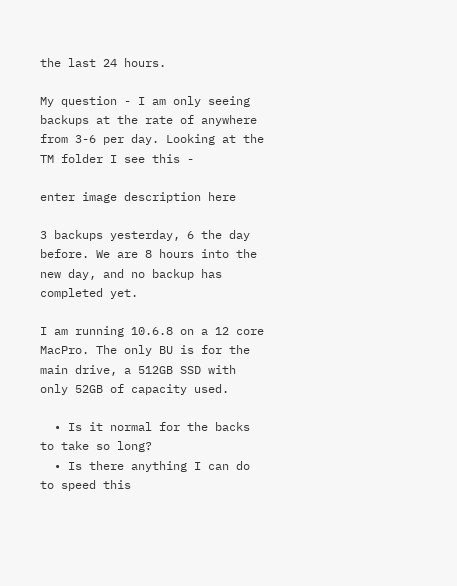the last 24 hours.

My question - I am only seeing backups at the rate of anywhere from 3-6 per day. Looking at the TM folder I see this -

enter image description here

3 backups yesterday, 6 the day before. We are 8 hours into the new day, and no backup has completed yet.

I am running 10.6.8 on a 12 core MacPro. The only BU is for the main drive, a 512GB SSD with only 52GB of capacity used.

  • Is it normal for the backs to take so long?
  • Is there anything I can do to speed this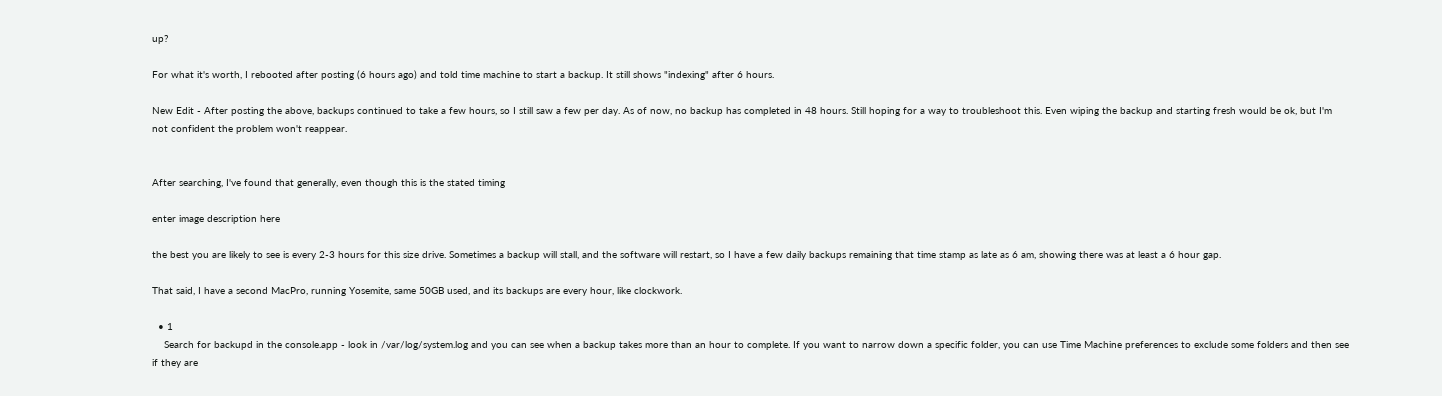up?

For what it's worth, I rebooted after posting (6 hours ago) and told time machine to start a backup. It still shows "indexing" after 6 hours.

New Edit - After posting the above, backups continued to take a few hours, so I still saw a few per day. As of now, no backup has completed in 48 hours. Still hoping for a way to troubleshoot this. Even wiping the backup and starting fresh would be ok, but I'm not confident the problem won't reappear.


After searching, I've found that generally, even though this is the stated timing

enter image description here

the best you are likely to see is every 2-3 hours for this size drive. Sometimes a backup will stall, and the software will restart, so I have a few daily backups remaining that time stamp as late as 6 am, showing there was at least a 6 hour gap.

That said, I have a second MacPro, running Yosemite, same 50GB used, and its backups are every hour, like clockwork.

  • 1
    Search for backupd in the console.app - look in /var/log/system.log and you can see when a backup takes more than an hour to complete. If you want to narrow down a specific folder, you can use Time Machine preferences to exclude some folders and then see if they are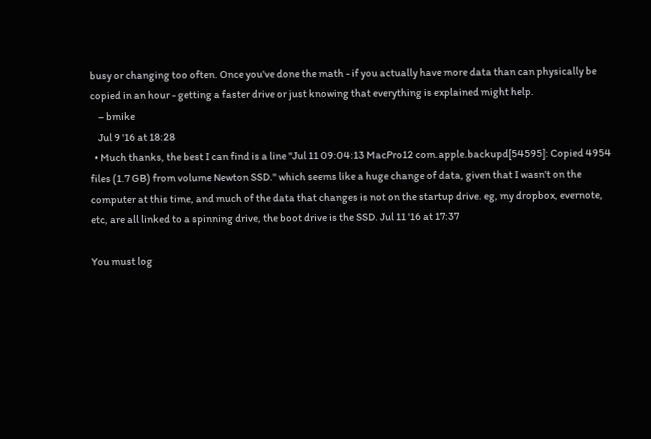busy or changing too often. Once you've done the math - if you actually have more data than can physically be copied in an hour - getting a faster drive or just knowing that everything is explained might help.
    – bmike
    Jul 9 '16 at 18:28
  • Much thanks, the best I can find is a line "Jul 11 09:04:13 MacPro12 com.apple.backupd[54595]: Copied 4954 files (1.7 GB) from volume Newton SSD." which seems like a huge change of data, given that I wasn't on the computer at this time, and much of the data that changes is not on the startup drive. eg, my dropbox, evernote, etc, are all linked to a spinning drive, the boot drive is the SSD. Jul 11 '16 at 17:37

You must log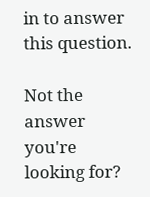in to answer this question.

Not the answer you're looking for?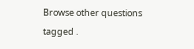Browse other questions tagged .